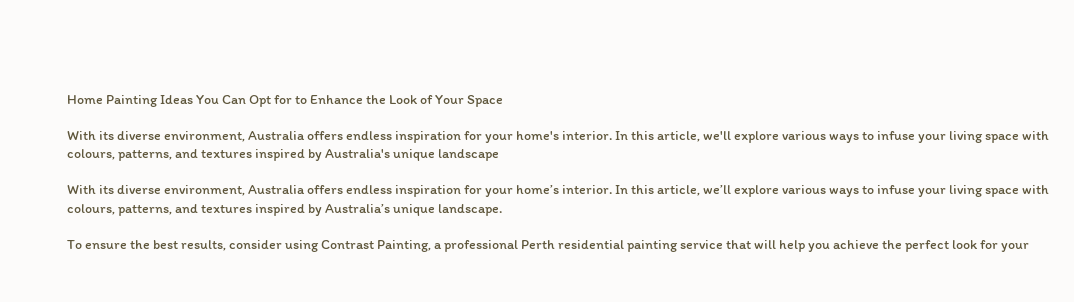Home Painting Ideas You Can Opt for to Enhance the Look of Your Space

With its diverse environment, Australia offers endless inspiration for your home's interior. In this article, we'll explore various ways to infuse your living space with colours, patterns, and textures inspired by Australia's unique landscape

With its diverse environment, Australia offers endless inspiration for your home’s interior. In this article, we’ll explore various ways to infuse your living space with colours, patterns, and textures inspired by Australia’s unique landscape.

To ensure the best results, consider using Contrast Painting, a professional Perth residential painting service that will help you achieve the perfect look for your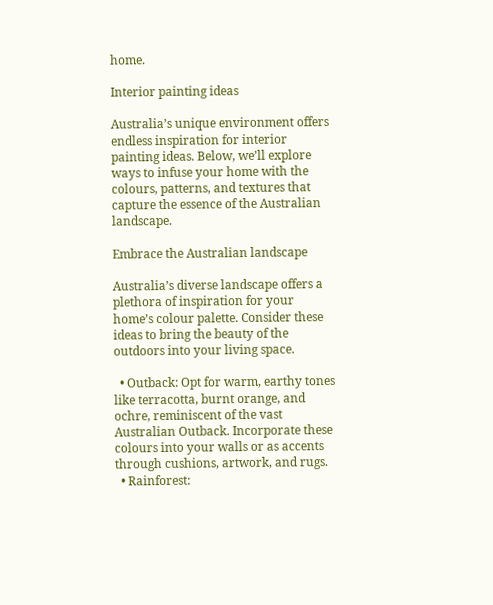home.

Interior painting ideas

Australia’s unique environment offers endless inspiration for interior painting ideas. Below, we’ll explore ways to infuse your home with the colours, patterns, and textures that capture the essence of the Australian landscape.

Embrace the Australian landscape

Australia’s diverse landscape offers a plethora of inspiration for your home’s colour palette. Consider these ideas to bring the beauty of the outdoors into your living space.

  • Outback: Opt for warm, earthy tones like terracotta, burnt orange, and ochre, reminiscent of the vast Australian Outback. Incorporate these colours into your walls or as accents through cushions, artwork, and rugs.
  • Rainforest: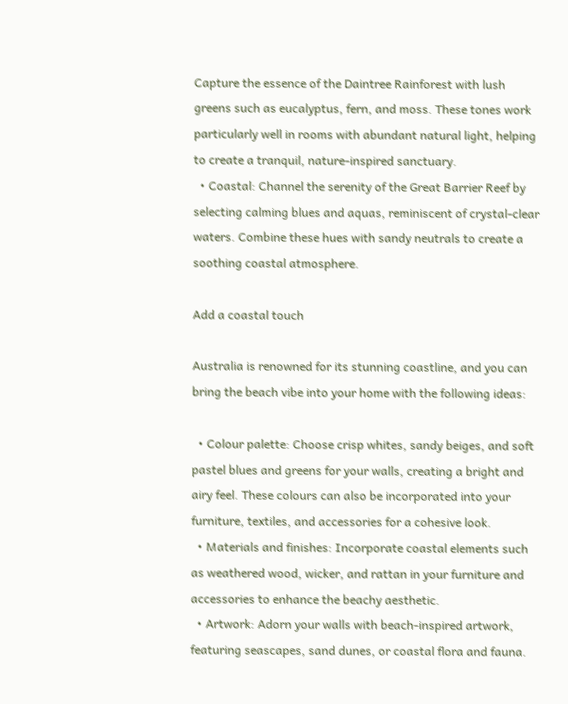Capture the essence of the Daintree Rainforest with lush greens such as eucalyptus, fern, and moss. These tones work particularly well in rooms with abundant natural light, helping to create a tranquil, nature-inspired sanctuary.
  • Coastal: Channel the serenity of the Great Barrier Reef by selecting calming blues and aquas, reminiscent of crystal-clear waters. Combine these hues with sandy neutrals to create a soothing coastal atmosphere.

Add a coastal touch

Australia is renowned for its stunning coastline, and you can bring the beach vibe into your home with the following ideas:

  • Colour palette: Choose crisp whites, sandy beiges, and soft pastel blues and greens for your walls, creating a bright and airy feel. These colours can also be incorporated into your furniture, textiles, and accessories for a cohesive look.
  • Materials and finishes: Incorporate coastal elements such as weathered wood, wicker, and rattan in your furniture and accessories to enhance the beachy aesthetic.
  • Artwork: Adorn your walls with beach-inspired artwork, featuring seascapes, sand dunes, or coastal flora and fauna.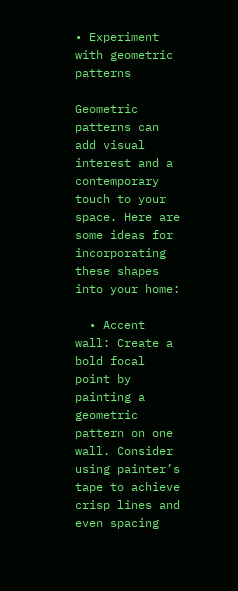• Experiment with geometric patterns

Geometric patterns can add visual interest and a contemporary touch to your space. Here are some ideas for incorporating these shapes into your home:

  • Accent wall: Create a bold focal point by painting a geometric pattern on one wall. Consider using painter’s tape to achieve crisp lines and even spacing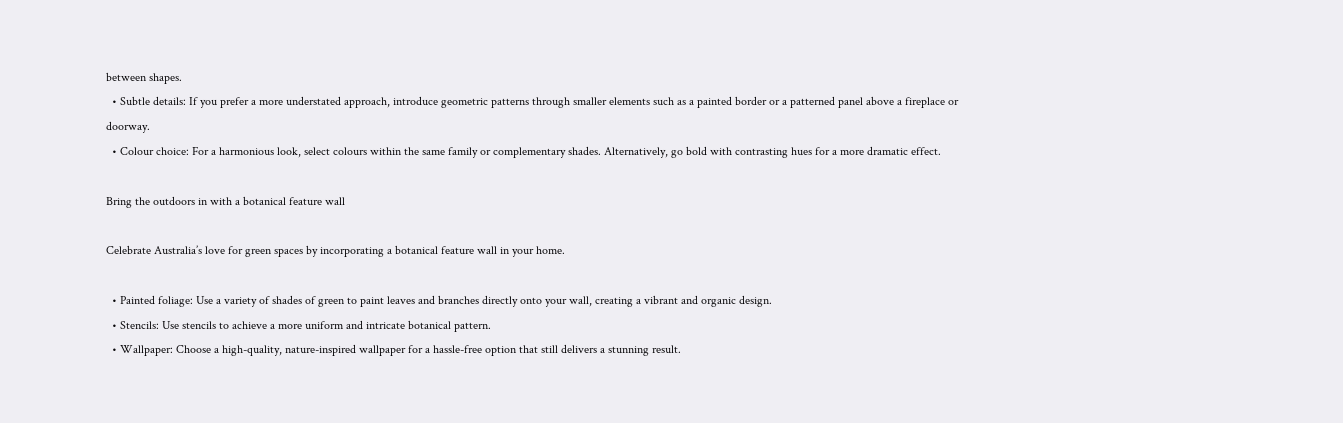between shapes.
  • Subtle details: If you prefer a more understated approach, introduce geometric patterns through smaller elements such as a painted border or a patterned panel above a fireplace or doorway.
  • Colour choice: For a harmonious look, select colours within the same family or complementary shades. Alternatively, go bold with contrasting hues for a more dramatic effect.

Bring the outdoors in with a botanical feature wall

Celebrate Australia’s love for green spaces by incorporating a botanical feature wall in your home.

  • Painted foliage: Use a variety of shades of green to paint leaves and branches directly onto your wall, creating a vibrant and organic design.
  • Stencils: Use stencils to achieve a more uniform and intricate botanical pattern.
  • Wallpaper: Choose a high-quality, nature-inspired wallpaper for a hassle-free option that still delivers a stunning result.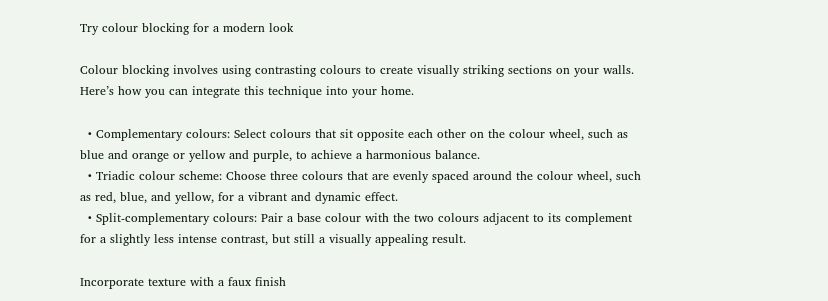Try colour blocking for a modern look

Colour blocking involves using contrasting colours to create visually striking sections on your walls. Here’s how you can integrate this technique into your home.

  • Complementary colours: Select colours that sit opposite each other on the colour wheel, such as blue and orange or yellow and purple, to achieve a harmonious balance.
  • Triadic colour scheme: Choose three colours that are evenly spaced around the colour wheel, such as red, blue, and yellow, for a vibrant and dynamic effect.
  • Split-complementary colours: Pair a base colour with the two colours adjacent to its complement for a slightly less intense contrast, but still a visually appealing result.

Incorporate texture with a faux finish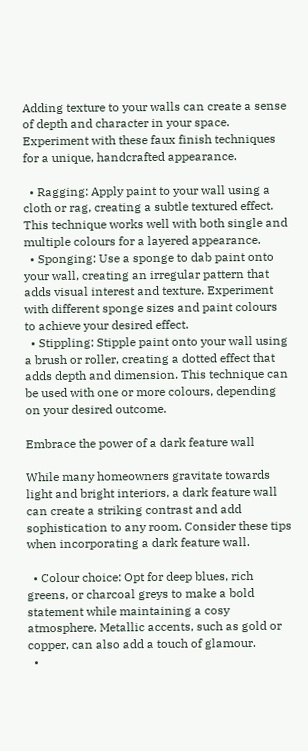Adding texture to your walls can create a sense of depth and character in your space. Experiment with these faux finish techniques for a unique, handcrafted appearance.

  • Ragging: Apply paint to your wall using a cloth or rag, creating a subtle textured effect. This technique works well with both single and multiple colours for a layered appearance.
  • Sponging: Use a sponge to dab paint onto your wall, creating an irregular pattern that adds visual interest and texture. Experiment with different sponge sizes and paint colours to achieve your desired effect.
  • Stippling: Stipple paint onto your wall using a brush or roller, creating a dotted effect that adds depth and dimension. This technique can be used with one or more colours, depending on your desired outcome.

Embrace the power of a dark feature wall

While many homeowners gravitate towards light and bright interiors, a dark feature wall can create a striking contrast and add sophistication to any room. Consider these tips when incorporating a dark feature wall.

  • Colour choice: Opt for deep blues, rich greens, or charcoal greys to make a bold statement while maintaining a cosy atmosphere. Metallic accents, such as gold or copper, can also add a touch of glamour.
  •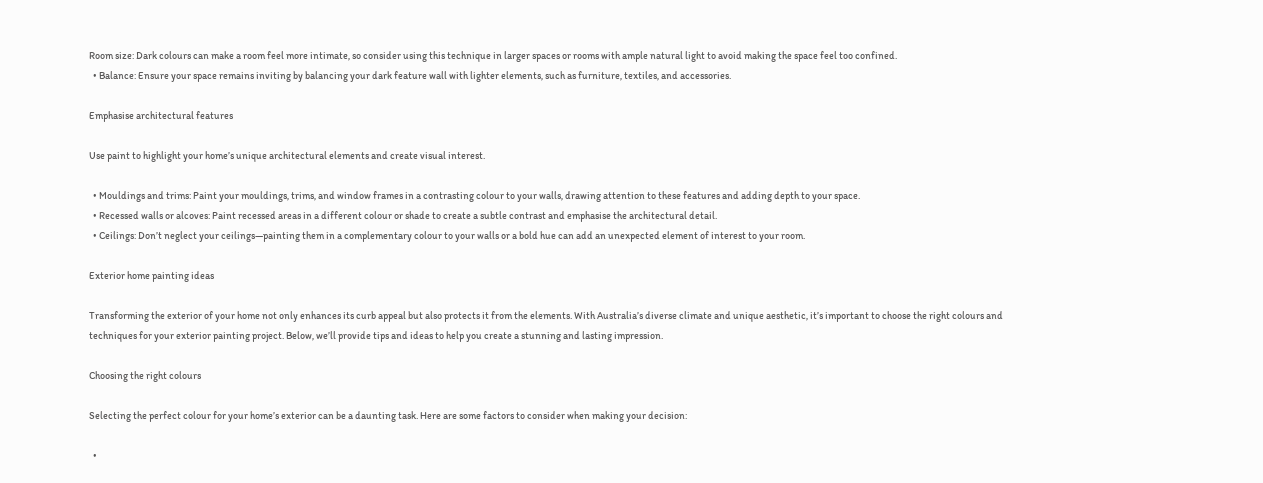Room size: Dark colours can make a room feel more intimate, so consider using this technique in larger spaces or rooms with ample natural light to avoid making the space feel too confined.
  • Balance: Ensure your space remains inviting by balancing your dark feature wall with lighter elements, such as furniture, textiles, and accessories.

Emphasise architectural features

Use paint to highlight your home’s unique architectural elements and create visual interest.

  • Mouldings and trims: Paint your mouldings, trims, and window frames in a contrasting colour to your walls, drawing attention to these features and adding depth to your space.
  • Recessed walls or alcoves: Paint recessed areas in a different colour or shade to create a subtle contrast and emphasise the architectural detail.
  • Ceilings: Don’t neglect your ceilings—painting them in a complementary colour to your walls or a bold hue can add an unexpected element of interest to your room.

Exterior home painting ideas

Transforming the exterior of your home not only enhances its curb appeal but also protects it from the elements. With Australia’s diverse climate and unique aesthetic, it’s important to choose the right colours and techniques for your exterior painting project. Below, we’ll provide tips and ideas to help you create a stunning and lasting impression.

Choosing the right colours

Selecting the perfect colour for your home’s exterior can be a daunting task. Here are some factors to consider when making your decision:

  •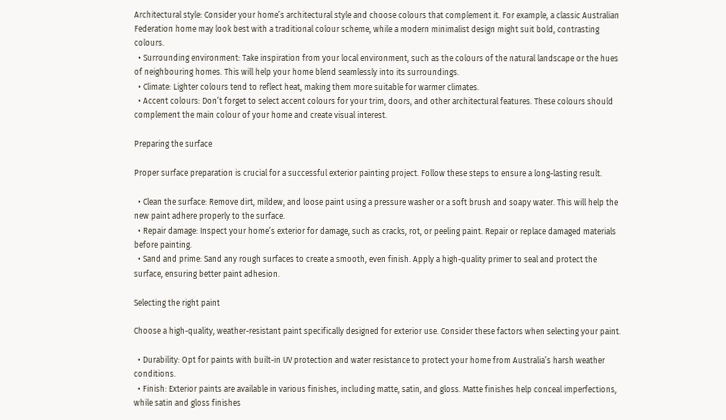Architectural style: Consider your home’s architectural style and choose colours that complement it. For example, a classic Australian Federation home may look best with a traditional colour scheme, while a modern minimalist design might suit bold, contrasting colours.
  • Surrounding environment: Take inspiration from your local environment, such as the colours of the natural landscape or the hues of neighbouring homes. This will help your home blend seamlessly into its surroundings.
  • Climate: Lighter colours tend to reflect heat, making them more suitable for warmer climates.
  • Accent colours: Don’t forget to select accent colours for your trim, doors, and other architectural features. These colours should complement the main colour of your home and create visual interest.

Preparing the surface

Proper surface preparation is crucial for a successful exterior painting project. Follow these steps to ensure a long-lasting result.

  • Clean the surface: Remove dirt, mildew, and loose paint using a pressure washer or a soft brush and soapy water. This will help the new paint adhere properly to the surface.
  • Repair damage: Inspect your home’s exterior for damage, such as cracks, rot, or peeling paint. Repair or replace damaged materials before painting.
  • Sand and prime: Sand any rough surfaces to create a smooth, even finish. Apply a high-quality primer to seal and protect the surface, ensuring better paint adhesion.

Selecting the right paint

Choose a high-quality, weather-resistant paint specifically designed for exterior use. Consider these factors when selecting your paint.

  • Durability: Opt for paints with built-in UV protection and water resistance to protect your home from Australia’s harsh weather conditions.
  • Finish: Exterior paints are available in various finishes, including matte, satin, and gloss. Matte finishes help conceal imperfections, while satin and gloss finishes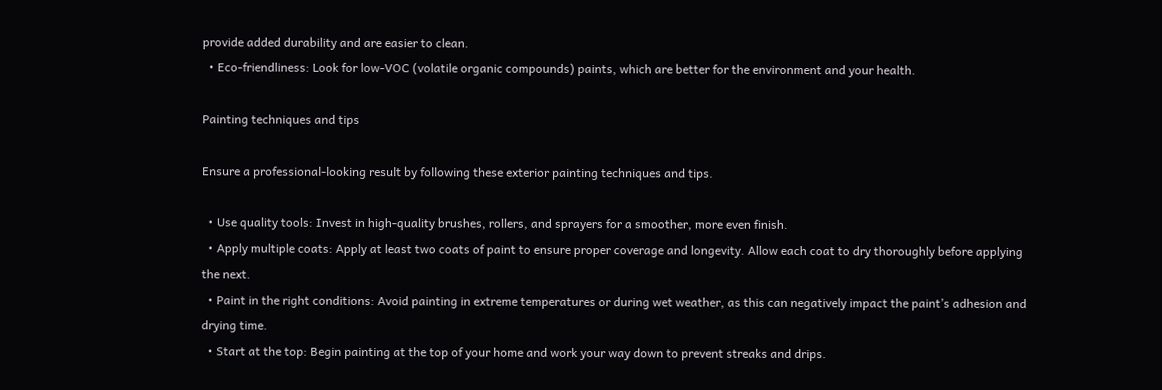provide added durability and are easier to clean.
  • Eco-friendliness: Look for low-VOC (volatile organic compounds) paints, which are better for the environment and your health.

Painting techniques and tips

Ensure a professional-looking result by following these exterior painting techniques and tips.

  • Use quality tools: Invest in high-quality brushes, rollers, and sprayers for a smoother, more even finish.
  • Apply multiple coats: Apply at least two coats of paint to ensure proper coverage and longevity. Allow each coat to dry thoroughly before applying the next.
  • Paint in the right conditions: Avoid painting in extreme temperatures or during wet weather, as this can negatively impact the paint’s adhesion and drying time.
  • Start at the top: Begin painting at the top of your home and work your way down to prevent streaks and drips.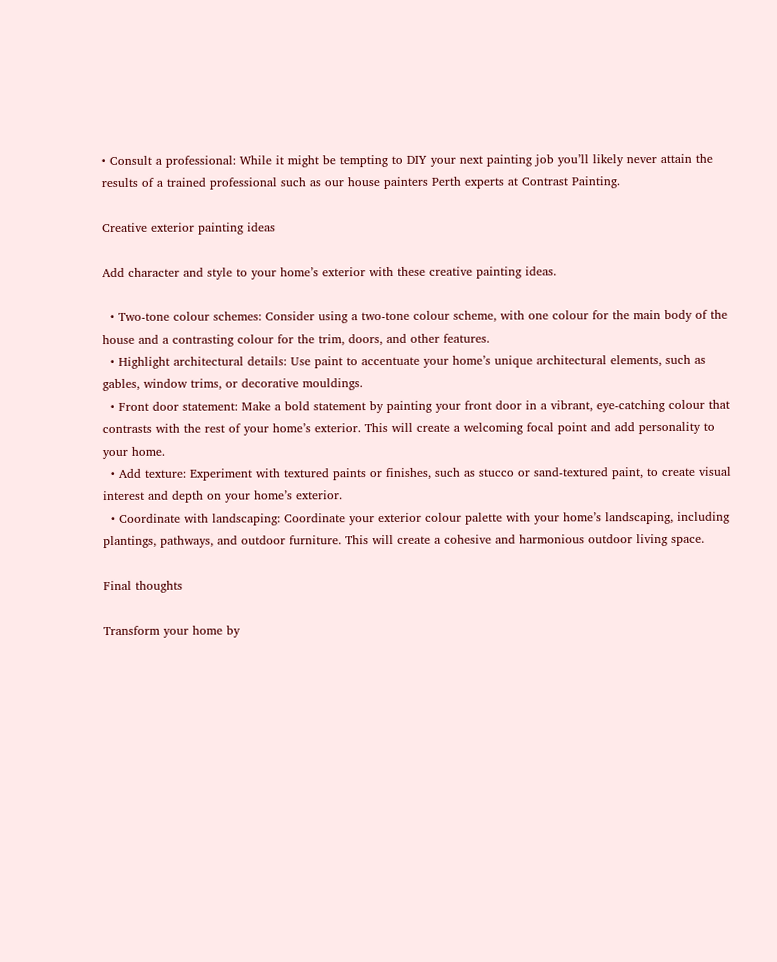• Consult a professional: While it might be tempting to DIY your next painting job you’ll likely never attain the results of a trained professional such as our house painters Perth experts at Contrast Painting.

Creative exterior painting ideas

Add character and style to your home’s exterior with these creative painting ideas.

  • Two-tone colour schemes: Consider using a two-tone colour scheme, with one colour for the main body of the house and a contrasting colour for the trim, doors, and other features.
  • Highlight architectural details: Use paint to accentuate your home’s unique architectural elements, such as gables, window trims, or decorative mouldings.
  • Front door statement: Make a bold statement by painting your front door in a vibrant, eye-catching colour that contrasts with the rest of your home’s exterior. This will create a welcoming focal point and add personality to your home.
  • Add texture: Experiment with textured paints or finishes, such as stucco or sand-textured paint, to create visual interest and depth on your home’s exterior.
  • Coordinate with landscaping: Coordinate your exterior colour palette with your home’s landscaping, including plantings, pathways, and outdoor furniture. This will create a cohesive and harmonious outdoor living space.

Final thoughts

Transform your home by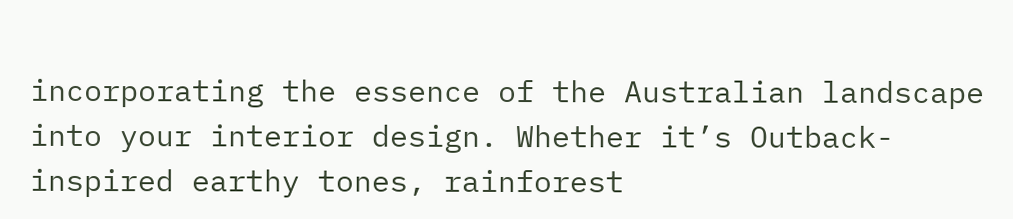incorporating the essence of the Australian landscape into your interior design. Whether it’s Outback-inspired earthy tones, rainforest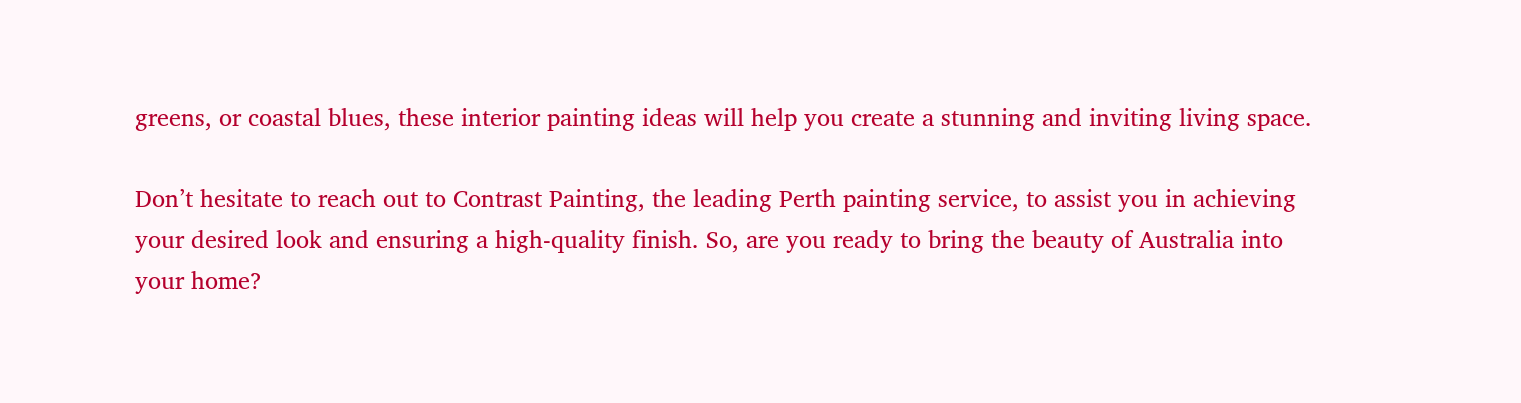greens, or coastal blues, these interior painting ideas will help you create a stunning and inviting living space.

Don’t hesitate to reach out to Contrast Painting, the leading Perth painting service, to assist you in achieving your desired look and ensuring a high-quality finish. So, are you ready to bring the beauty of Australia into your home?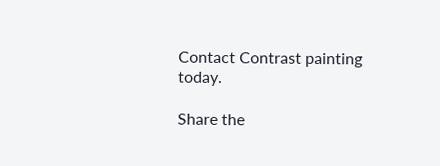Contact Contrast painting today.

Share the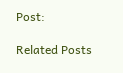Post:

Related Posts